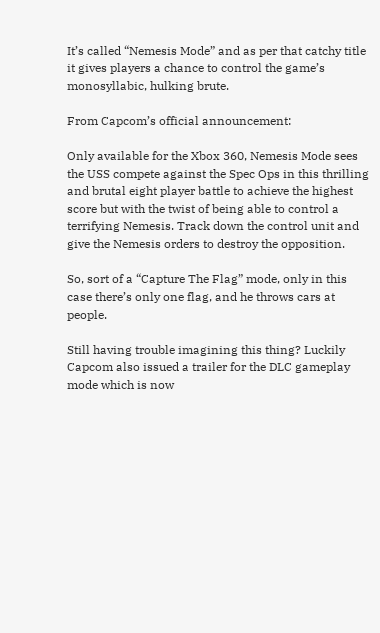It’s called “Nemesis Mode” and as per that catchy title it gives players a chance to control the game’s monosyllabic, hulking brute.

From Capcom’s official announcement:

Only available for the Xbox 360, Nemesis Mode sees the USS compete against the Spec Ops in this thrilling and brutal eight player battle to achieve the highest score but with the twist of being able to control a terrifying Nemesis. Track down the control unit and give the Nemesis orders to destroy the opposition.

So, sort of a “Capture The Flag” mode, only in this case there’s only one flag, and he throws cars at people.

Still having trouble imagining this thing? Luckily Capcom also issued a trailer for the DLC gameplay mode which is now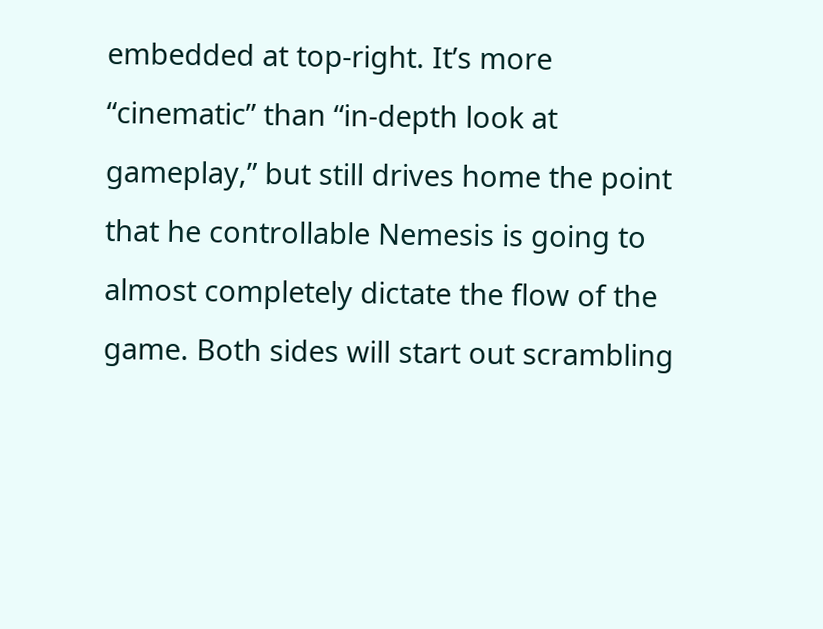embedded at top-right. It’s more “cinematic” than “in-depth look at gameplay,” but still drives home the point that he controllable Nemesis is going to almost completely dictate the flow of the game. Both sides will start out scrambling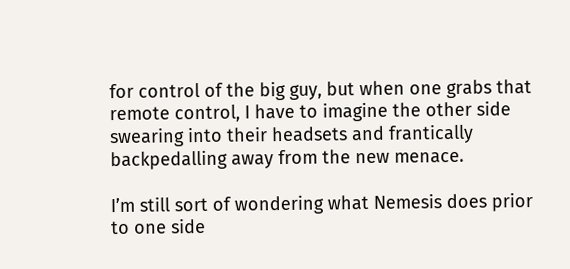for control of the big guy, but when one grabs that remote control, I have to imagine the other side swearing into their headsets and frantically backpedalling away from the new menace.

I’m still sort of wondering what Nemesis does prior to one side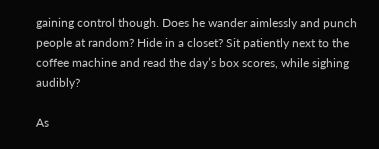gaining control though. Does he wander aimlessly and punch people at random? Hide in a closet? Sit patiently next to the coffee machine and read the day’s box scores, while sighing audibly?

As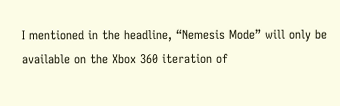I mentioned in the headline, “Nemesis Mode” will only be available on the Xbox 360 iteration of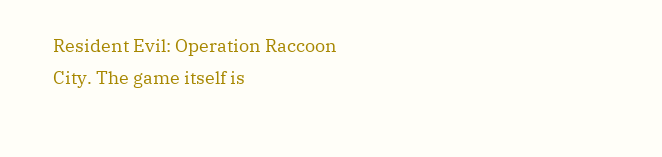Resident Evil: Operation Raccoon City. The game itself is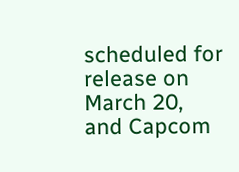scheduled for release on March 20, and Capcom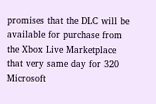promises that the DLC will be available for purchase from the Xbox Live Marketplace that very same day for 320 Microsoft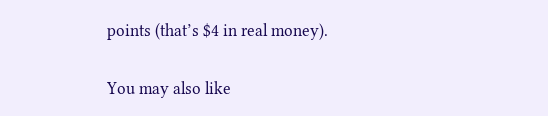points (that’s $4 in real money).

You may also like